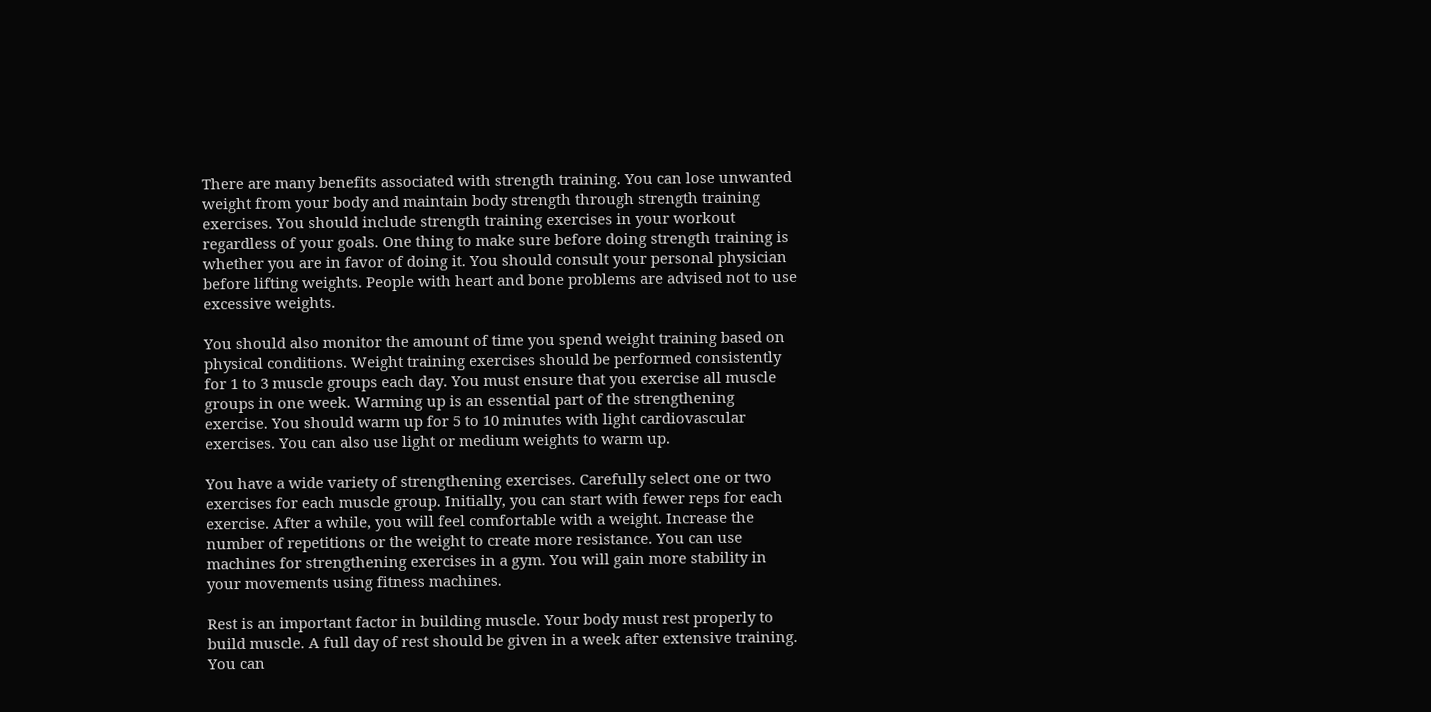There are many benefits associated with strength training. You can lose unwanted weight from your body and maintain body strength through strength training exercises. You should include strength training exercises in your workout regardless of your goals. One thing to make sure before doing strength training is whether you are in favor of doing it. You should consult your personal physician before lifting weights. People with heart and bone problems are advised not to use excessive weights.

You should also monitor the amount of time you spend weight training based on physical conditions. Weight training exercises should be performed consistently for 1 to 3 muscle groups each day. You must ensure that you exercise all muscle groups in one week. Warming up is an essential part of the strengthening exercise. You should warm up for 5 to 10 minutes with light cardiovascular exercises. You can also use light or medium weights to warm up.

You have a wide variety of strengthening exercises. Carefully select one or two exercises for each muscle group. Initially, you can start with fewer reps for each exercise. After a while, you will feel comfortable with a weight. Increase the number of repetitions or the weight to create more resistance. You can use machines for strengthening exercises in a gym. You will gain more stability in your movements using fitness machines.

Rest is an important factor in building muscle. Your body must rest properly to build muscle. A full day of rest should be given in a week after extensive training. You can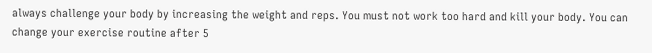always challenge your body by increasing the weight and reps. You must not work too hard and kill your body. You can change your exercise routine after 5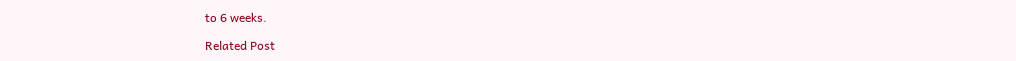to 6 weeks.

Related Post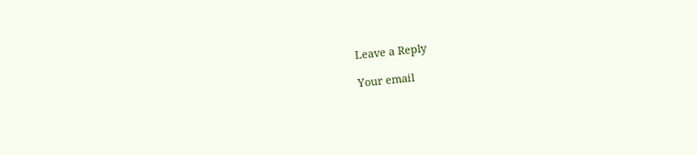Leave a Reply

Your email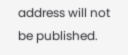address will not be published.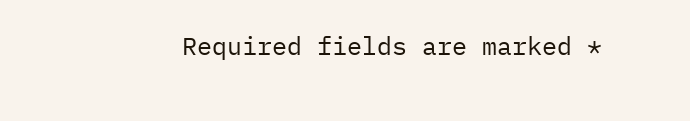Required fields are marked *